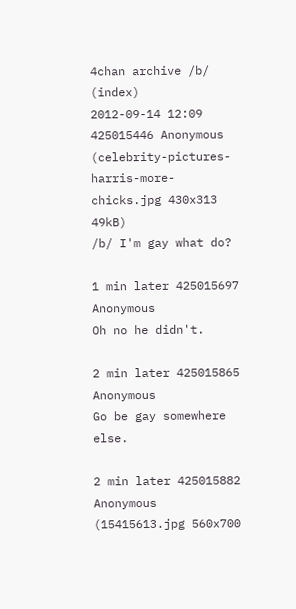4chan archive /b/ (index)
2012-09-14 12:09 425015446 Anonymous (celebrity-pictures-harris-more-chicks.jpg 430x313 49kB)
/b/ I'm gay what do?

1 min later 425015697 Anonymous
Oh no he didn't.

2 min later 425015865 Anonymous
Go be gay somewhere else.

2 min later 425015882 Anonymous (15415613.jpg 560x700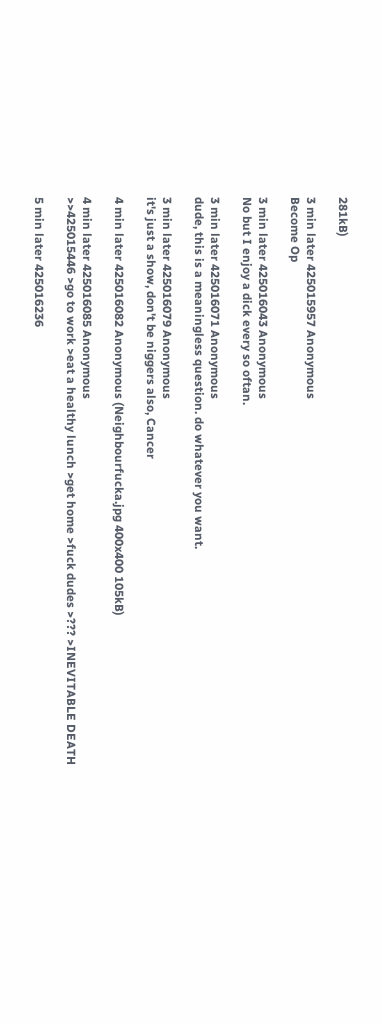281kB)

3 min later 425015957 Anonymous
Become Op

3 min later 425016043 Anonymous
No but I enjoy a dick every so oftan.

3 min later 425016071 Anonymous
dude, this is a meaningless question. do whatever you want.

3 min later 425016079 Anonymous
it's just a show, don't be niggers also, Cancer

4 min later 425016082 Anonymous (Neighbourfucka.jpg 400x400 105kB)

4 min later 425016085 Anonymous
>>425015446 >go to work >eat a healthy lunch >get home >fuck dudes >??? >INEVITABLE DEATH

5 min later 425016236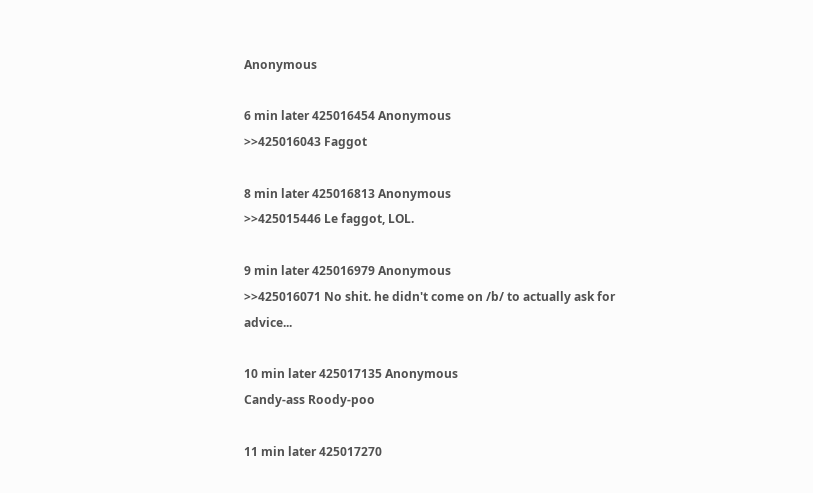Anonymous

6 min later 425016454 Anonymous
>>425016043 Faggot

8 min later 425016813 Anonymous
>>425015446 Le faggot, LOL.

9 min later 425016979 Anonymous
>>425016071 No shit. he didn't come on /b/ to actually ask for advice...

10 min later 425017135 Anonymous
Candy-ass Roody-poo

11 min later 425017270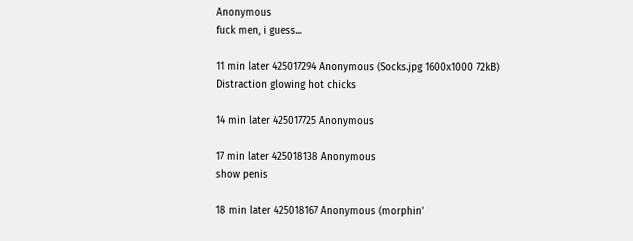Anonymous
fuck men, i guess...

11 min later 425017294 Anonymous (Socks.jpg 1600x1000 72kB)
Distraction glowing hot chicks

14 min later 425017725 Anonymous

17 min later 425018138 Anonymous
show penis

18 min later 425018167 Anonymous (morphin'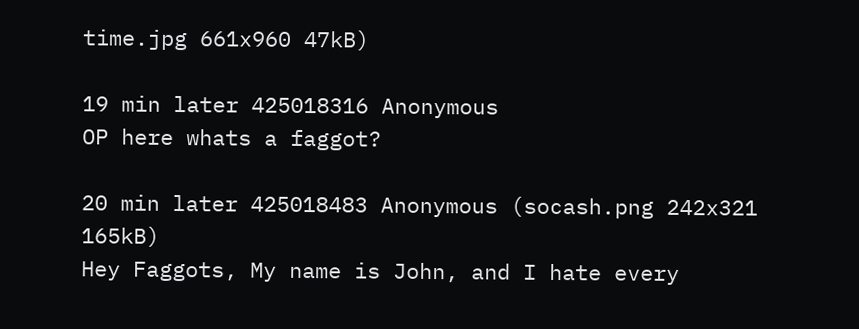time.jpg 661x960 47kB)

19 min later 425018316 Anonymous
OP here whats a faggot?

20 min later 425018483 Anonymous (socash.png 242x321 165kB)
Hey Faggots, My name is John, and I hate every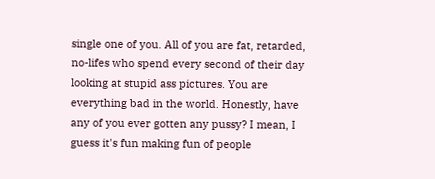single one of you. All of you are fat, retarded, no-lifes who spend every second of their day looking at stupid ass pictures. You are everything bad in the world. Honestly, have any of you ever gotten any pussy? I mean, I guess it's fun making fun of people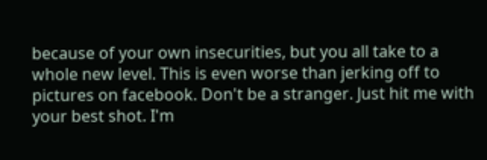because of your own insecurities, but you all take to a whole new level. This is even worse than jerking off to pictures on facebook. Don't be a stranger. Just hit me with your best shot. I'm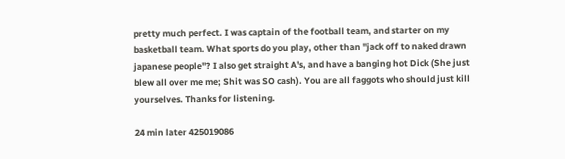pretty much perfect. I was captain of the football team, and starter on my basketball team. What sports do you play, other than "jack off to naked drawn japanese people"? I also get straight A's, and have a banging hot Dick (She just blew all over me me; Shit was SO cash). You are all faggots who should just kill yourselves. Thanks for listening.

24 min later 425019086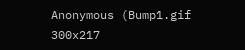Anonymous (Bump1.gif 300x217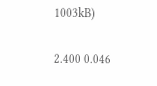1003kB)

2.400 0.046